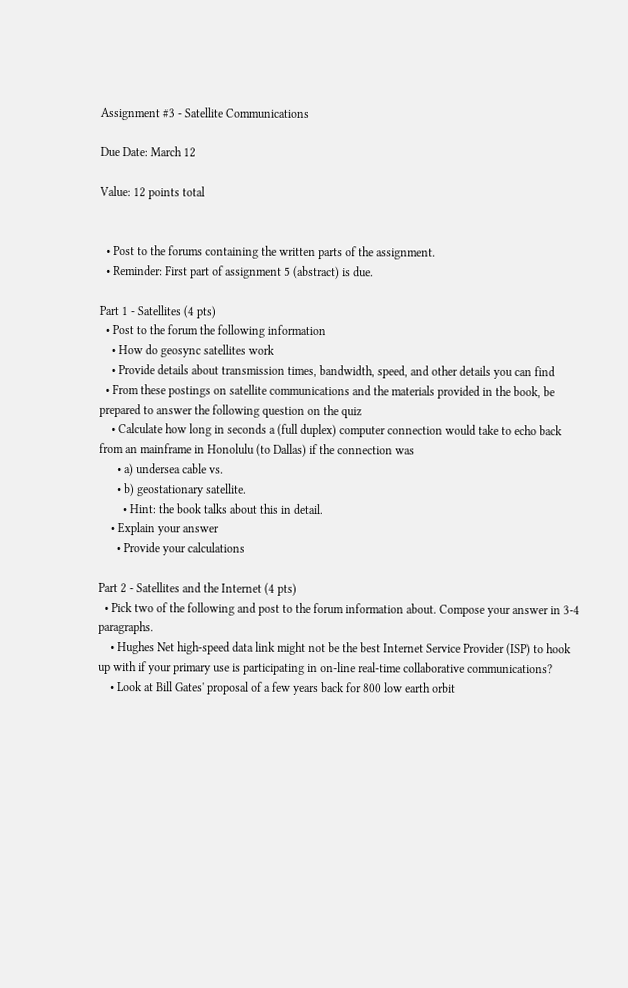Assignment #3 - Satellite Communications

Due Date: March 12

Value: 12 points total


  • Post to the forums containing the written parts of the assignment.
  • Reminder: First part of assignment 5 (abstract) is due.

Part 1 - Satellites (4 pts)
  • Post to the forum the following information
    • How do geosync satellites work
    • Provide details about transmission times, bandwidth, speed, and other details you can find
  • From these postings on satellite communications and the materials provided in the book, be prepared to answer the following question on the quiz
    • Calculate how long in seconds a (full duplex) computer connection would take to echo back from an mainframe in Honolulu (to Dallas) if the connection was
      • a) undersea cable vs.
      • b) geostationary satellite.
        • Hint: the book talks about this in detail.
    • Explain your answer
      • Provide your calculations

Part 2 - Satellites and the Internet (4 pts)
  • Pick two of the following and post to the forum information about. Compose your answer in 3-4 paragraphs.
    • Hughes Net high-speed data link might not be the best Internet Service Provider (ISP) to hook up with if your primary use is participating in on-line real-time collaborative communications?
    • Look at Bill Gates' proposal of a few years back for 800 low earth orbit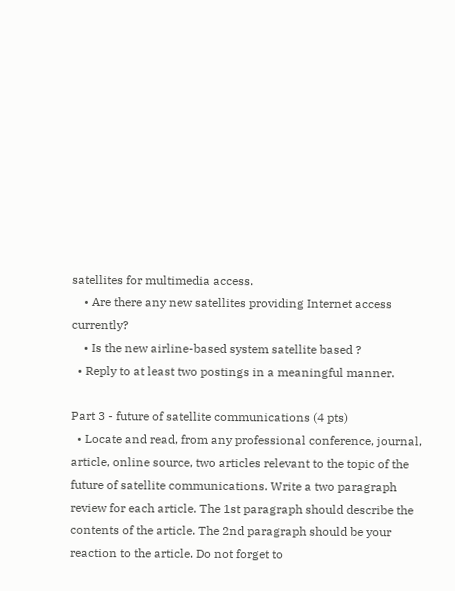satellites for multimedia access.
    • Are there any new satellites providing Internet access currently?
    • Is the new airline-based system satellite based ?
  • Reply to at least two postings in a meaningful manner.

Part 3 - future of satellite communications (4 pts)
  • Locate and read, from any professional conference, journal, article, online source, two articles relevant to the topic of the future of satellite communications. Write a two paragraph review for each article. The 1st paragraph should describe the contents of the article. The 2nd paragraph should be your reaction to the article. Do not forget to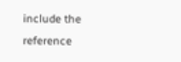include the reference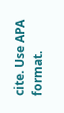cite. Use APA format.